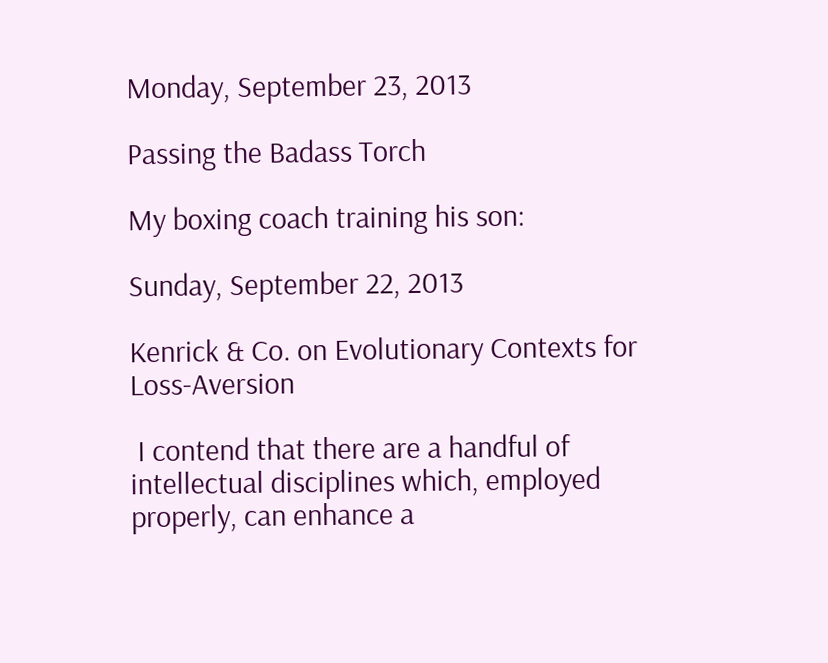Monday, September 23, 2013

Passing the Badass Torch

My boxing coach training his son:

Sunday, September 22, 2013

Kenrick & Co. on Evolutionary Contexts for Loss-Aversion

 I contend that there are a handful of intellectual disciplines which, employed properly, can enhance a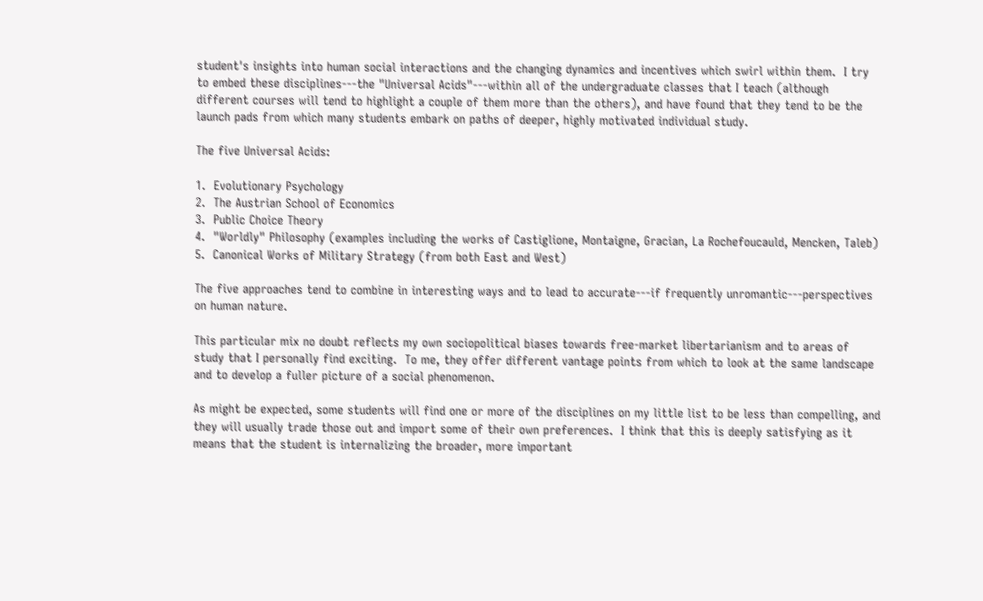student's insights into human social interactions and the changing dynamics and incentives which swirl within them.  I try to embed these disciplines---the "Universal Acids"---within all of the undergraduate classes that I teach (although different courses will tend to highlight a couple of them more than the others), and have found that they tend to be the launch pads from which many students embark on paths of deeper, highly motivated individual study.

The five Universal Acids:

1.  Evolutionary Psychology
2.  The Austrian School of Economics
3.  Public Choice Theory
4.  "Worldly" Philosophy (examples including the works of Castiglione, Montaigne, Gracian, La Rochefoucauld, Mencken, Taleb)
5.  Canonical Works of Military Strategy (from both East and West)

The five approaches tend to combine in interesting ways and to lead to accurate---if frequently unromantic---perspectives on human nature.

This particular mix no doubt reflects my own sociopolitical biases towards free-market libertarianism and to areas of study that I personally find exciting.  To me, they offer different vantage points from which to look at the same landscape and to develop a fuller picture of a social phenomenon.

As might be expected, some students will find one or more of the disciplines on my little list to be less than compelling, and they will usually trade those out and import some of their own preferences.  I think that this is deeply satisfying as it means that the student is internalizing the broader, more important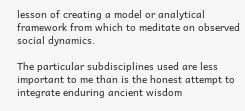lesson of creating a model or analytical framework from which to meditate on observed social dynamics.

The particular subdisciplines used are less important to me than is the honest attempt to integrate enduring ancient wisdom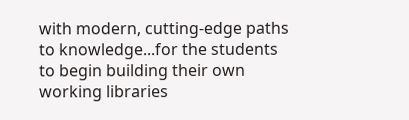with modern, cutting-edge paths to knowledge...for the students to begin building their own working libraries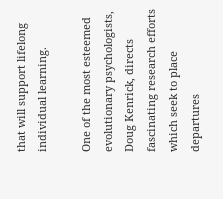that will support lifelong individual learning.

One of the most esteemed evolutionary psychologists, Doug Kenrick, directs fascinating research efforts which seek to place departures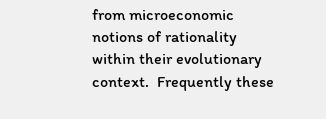from microeconomic notions of rationality within their evolutionary context.  Frequently these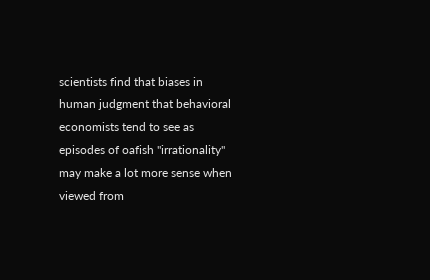scientists find that biases in human judgment that behavioral economists tend to see as episodes of oafish "irrationality" may make a lot more sense when viewed from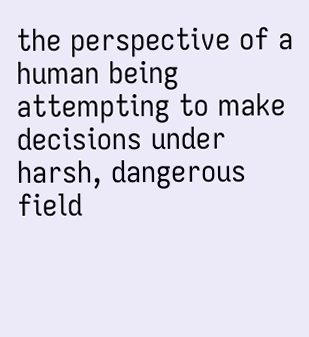the perspective of a human being attempting to make decisions under harsh, dangerous field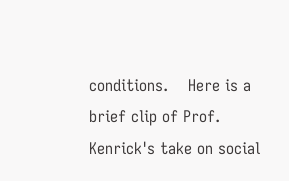conditions.    Here is a brief clip of Prof. Kenrick's take on social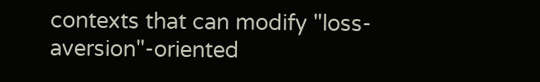contexts that can modify "loss-aversion"-oriented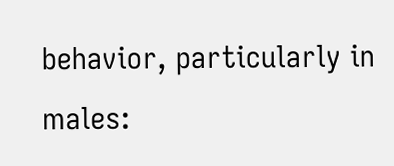behavior, particularly in males: